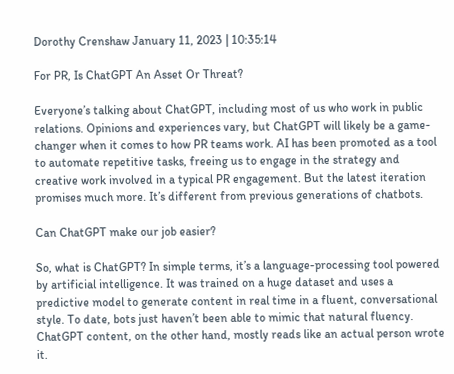Dorothy Crenshaw January 11, 2023 | 10:35:14

For PR, Is ChatGPT An Asset Or Threat?

Everyone’s talking about ChatGPT, including most of us who work in public relations. Opinions and experiences vary, but ChatGPT will likely be a game-changer when it comes to how PR teams work. AI has been promoted as a tool to automate repetitive tasks, freeing us to engage in the strategy and creative work involved in a typical PR engagement. But the latest iteration promises much more. It’s different from previous generations of chatbots.

Can ChatGPT make our job easier?

So, what is ChatGPT? In simple terms, it’s a language-processing tool powered by artificial intelligence. It was trained on a huge dataset and uses a predictive model to generate content in real time in a fluent, conversational style. To date, bots just haven’t been able to mimic that natural fluency. ChatGPT content, on the other hand, mostly reads like an actual person wrote it.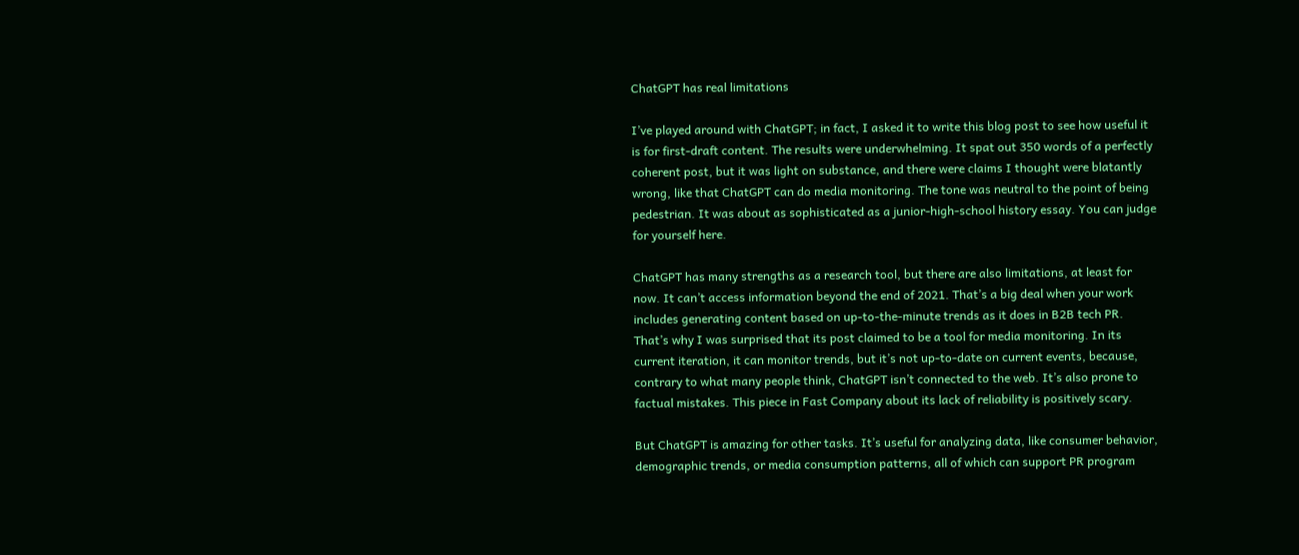ChatGPT has real limitations

I’ve played around with ChatGPT; in fact, I asked it to write this blog post to see how useful it is for first-draft content. The results were underwhelming. It spat out 350 words of a perfectly coherent post, but it was light on substance, and there were claims I thought were blatantly wrong, like that ChatGPT can do media monitoring. The tone was neutral to the point of being pedestrian. It was about as sophisticated as a junior-high-school history essay. You can judge for yourself here.

ChatGPT has many strengths as a research tool, but there are also limitations, at least for now. It can’t access information beyond the end of 2021. That’s a big deal when your work includes generating content based on up-to-the-minute trends as it does in B2B tech PR. That’s why I was surprised that its post claimed to be a tool for media monitoring. In its current iteration, it can monitor trends, but it’s not up-to-date on current events, because, contrary to what many people think, ChatGPT isn’t connected to the web. It’s also prone to factual mistakes. This piece in Fast Company about its lack of reliability is positively scary.

But ChatGPT is amazing for other tasks. It’s useful for analyzing data, like consumer behavior, demographic trends, or media consumption patterns, all of which can support PR program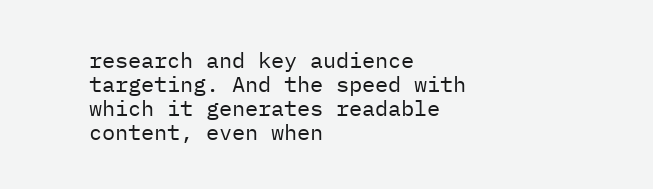research and key audience targeting. And the speed with which it generates readable content, even when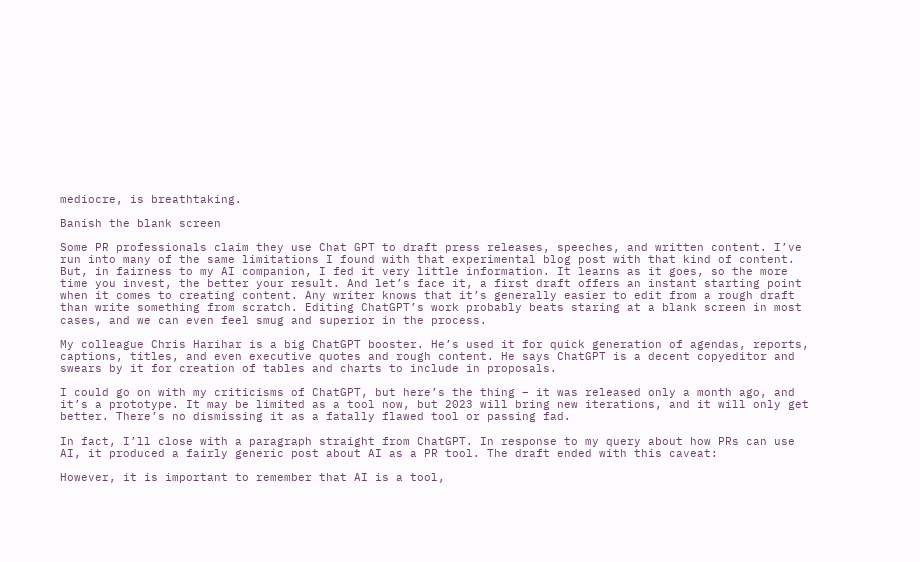mediocre, is breathtaking.

Banish the blank screen

Some PR professionals claim they use Chat GPT to draft press releases, speeches, and written content. I’ve run into many of the same limitations I found with that experimental blog post with that kind of content. But, in fairness to my AI companion, I fed it very little information. It learns as it goes, so the more time you invest, the better your result. And let’s face it, a first draft offers an instant starting point when it comes to creating content. Any writer knows that it’s generally easier to edit from a rough draft than write something from scratch. Editing ChatGPT’s work probably beats staring at a blank screen in most cases, and we can even feel smug and superior in the process.

My colleague Chris Harihar is a big ChatGPT booster. He’s used it for quick generation of agendas, reports, captions, titles, and even executive quotes and rough content. He says ChatGPT is a decent copyeditor and swears by it for creation of tables and charts to include in proposals.

I could go on with my criticisms of ChatGPT, but here’s the thing – it was released only a month ago, and it’s a prototype. It may be limited as a tool now, but 2023 will bring new iterations, and it will only get better. There’s no dismissing it as a fatally flawed tool or passing fad.

In fact, I’ll close with a paragraph straight from ChatGPT. In response to my query about how PRs can use AI, it produced a fairly generic post about AI as a PR tool. The draft ended with this caveat:

However, it is important to remember that AI is a tool,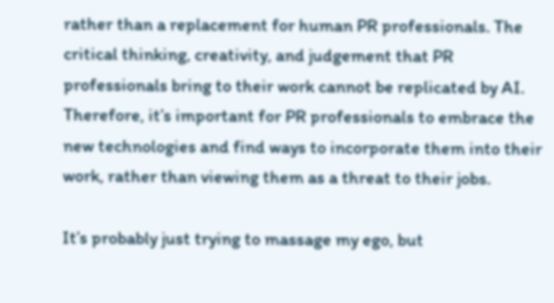rather than a replacement for human PR professionals. The critical thinking, creativity, and judgement that PR professionals bring to their work cannot be replicated by AI. Therefore, it’s important for PR professionals to embrace the new technologies and find ways to incorporate them into their work, rather than viewing them as a threat to their jobs.

It’s probably just trying to massage my ego, but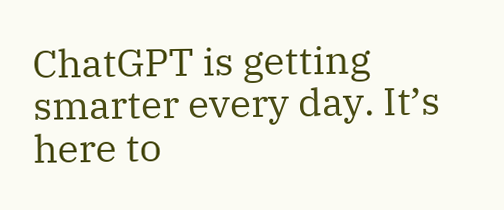ChatGPT is getting smarter every day. It’s here to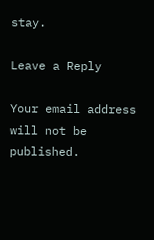stay.

Leave a Reply

Your email address will not be published.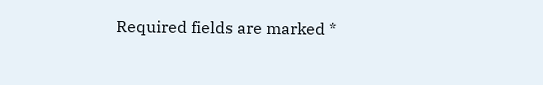Required fields are marked *